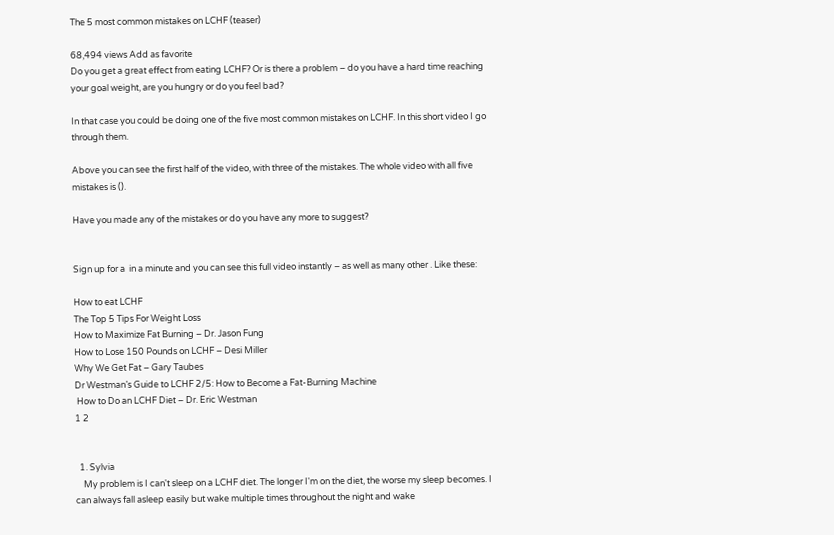The 5 most common mistakes on LCHF (teaser)

68,494 views Add as favorite
Do you get a great effect from eating LCHF? Or is there a problem – do you have a hard time reaching your goal weight, are you hungry or do you feel bad?

In that case you could be doing one of the five most common mistakes on LCHF. In this short video I go through them.

Above you can see the first half of the video, with three of the mistakes. The whole video with all five mistakes is ().

Have you made any of the mistakes or do you have any more to suggest?


Sign up for a  in a minute and you can see this full video instantly – as well as many other . Like these:

How to eat LCHF
The Top 5 Tips For Weight Loss
How to Maximize Fat Burning – Dr. Jason Fung
How to Lose 150 Pounds on LCHF – Desi Miller
Why We Get Fat – Gary Taubes
Dr Westman’s Guide to LCHF 2/5: How to Become a Fat-Burning Machine
 How to Do an LCHF Diet – Dr. Eric Westman
1 2


  1. Sylvia
    My problem is I can't sleep on a LCHF diet. The longer I'm on the diet, the worse my sleep becomes. I can always fall asleep easily but wake multiple times throughout the night and wake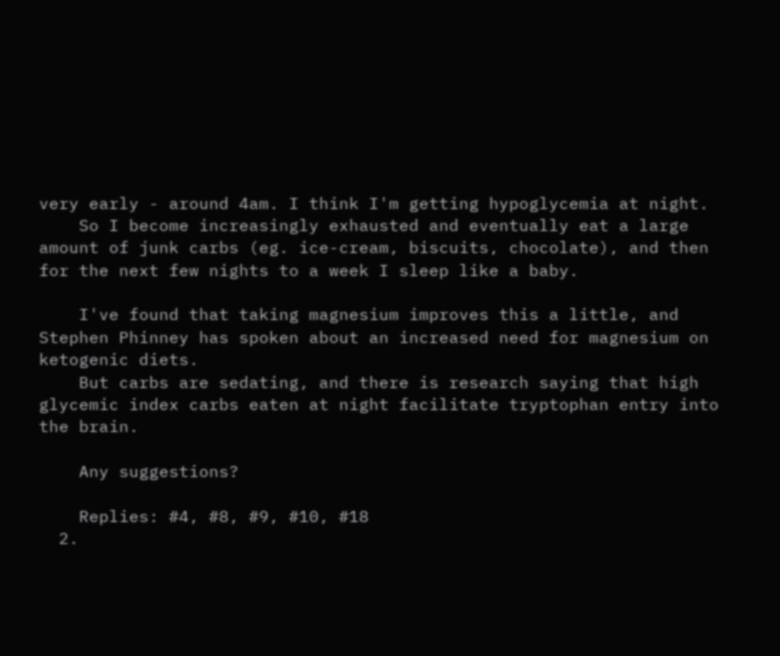very early - around 4am. I think I'm getting hypoglycemia at night.
    So I become increasingly exhausted and eventually eat a large amount of junk carbs (eg. ice-cream, biscuits, chocolate), and then for the next few nights to a week I sleep like a baby.

    I've found that taking magnesium improves this a little, and Stephen Phinney has spoken about an increased need for magnesium on ketogenic diets.
    But carbs are sedating, and there is research saying that high glycemic index carbs eaten at night facilitate tryptophan entry into the brain.

    Any suggestions?

    Replies: #4, #8, #9, #10, #18
  2.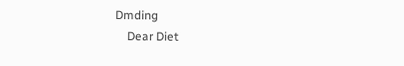Dmding
    Dear Diet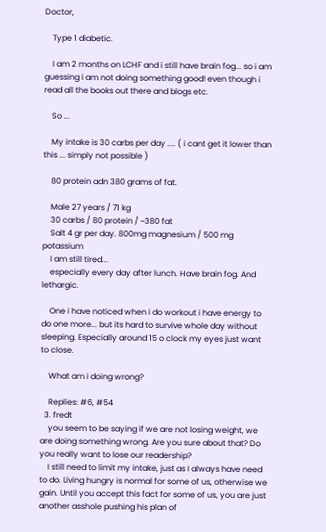Doctor,

    Type 1 diabetic.

    I am 2 months on LCHF and i still have brain fog... so i am guessing i am not doing something good! even though i read all the books out there and blogs etc.

    So ...

    My intake is 30 carbs per day .... ( i cant get it lower than this ... simply not possible )

    80 protein adn 380 grams of fat.

    Male 27 years / 71 kg
    30 carbs / 80 protein / ~380 fat
    Salt 4 gr per day. 800mg magnesium / 500 mg potassium
    I am still tired...
    especially every day after lunch. Have brain fog. And lethargic.

    One i have noticed when i do workout i have energy to do one more... but its hard to survive whole day without sleeping. Especially around 15 o clock my eyes just want to close.

    What am i doing wrong?

    Replies: #6, #54
  3. fredt
    you seem to be saying if we are not losing weight, we are doing something wrong. Are you sure about that? Do you really want to lose our readership?
    I still need to limit my intake, just as I always have need to do. Living hungry is normal for some of us, otherwise we gain. Until you accept this fact for some of us, you are just another asshole pushing his plan of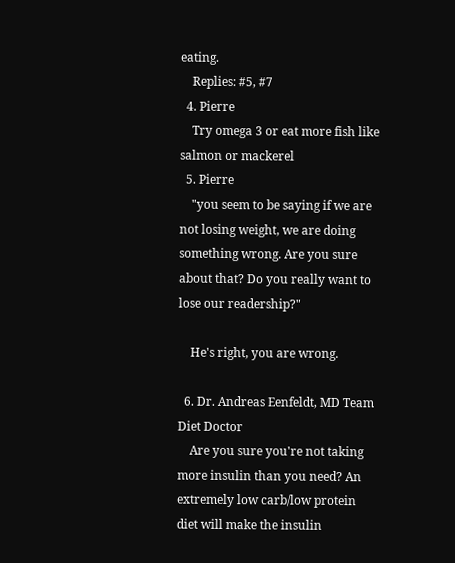eating.
    Replies: #5, #7
  4. Pierre
    Try omega 3 or eat more fish like salmon or mackerel
  5. Pierre
    "you seem to be saying if we are not losing weight, we are doing something wrong. Are you sure about that? Do you really want to lose our readership?"

    He's right, you are wrong.

  6. Dr. Andreas Eenfeldt, MD Team Diet Doctor
    Are you sure you're not taking more insulin than you need? An extremely low carb/low protein diet will make the insulin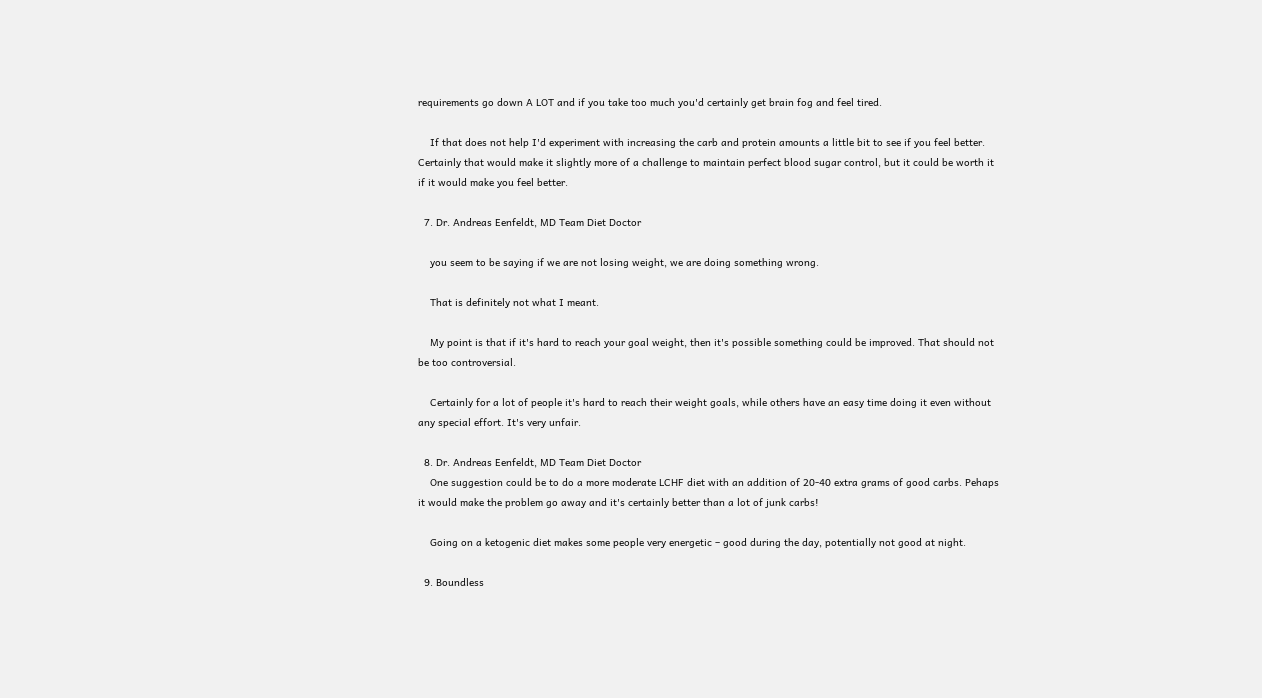requirements go down A LOT and if you take too much you'd certainly get brain fog and feel tired.

    If that does not help I'd experiment with increasing the carb and protein amounts a little bit to see if you feel better. Certainly that would make it slightly more of a challenge to maintain perfect blood sugar control, but it could be worth it if it would make you feel better.

  7. Dr. Andreas Eenfeldt, MD Team Diet Doctor

    you seem to be saying if we are not losing weight, we are doing something wrong.

    That is definitely not what I meant.

    My point is that if it's hard to reach your goal weight, then it's possible something could be improved. That should not be too controversial.

    Certainly for a lot of people it's hard to reach their weight goals, while others have an easy time doing it even without any special effort. It's very unfair.

  8. Dr. Andreas Eenfeldt, MD Team Diet Doctor
    One suggestion could be to do a more moderate LCHF diet with an addition of 20-40 extra grams of good carbs. Pehaps it would make the problem go away and it's certainly better than a lot of junk carbs!

    Going on a ketogenic diet makes some people very energetic – good during the day, potentially not good at night.

  9. Boundless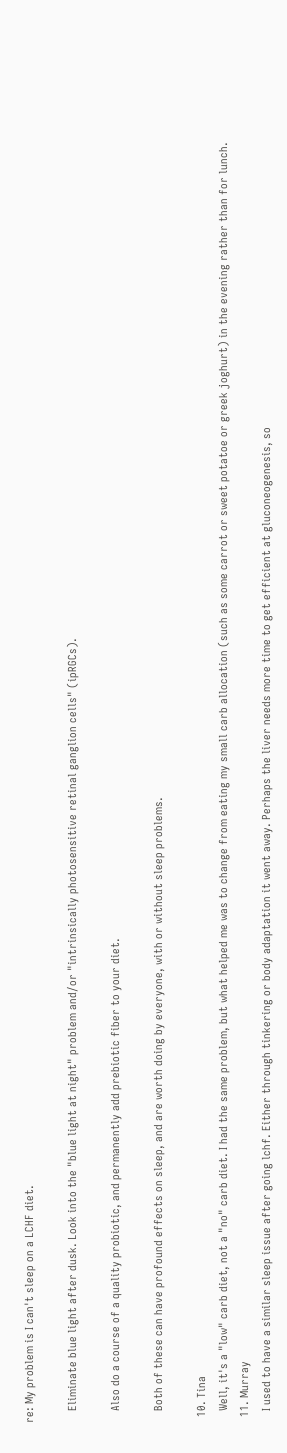re: My problem is I can't sleep on a LCHF diet.

    Eliminate blue light after dusk. Look into the "blue light at night" problem and/or "intrinsically photosensitive retinal ganglion cells" (ipRGCs).

    Also do a course of a quality probiotic, and permanently add prebiotic fiber to your diet.

    Both of these can have profound effects on sleep, and are worth doing by everyone, with or without sleep problems.

  10. Tina
    Well, it's a "low" carb diet, not a "no" carb diet. I had the same problem, but what helped me was to change from eating my small carb allocation (such as some carrot or sweet potatoe or greek joghurt) in the evening rather than for lunch.
  11. Murray
    I used to have a similar sleep issue after going lchf. Either through tinkering or body adaptation it went away. Perhaps the liver needs more time to get efficient at gluconeogenesis, so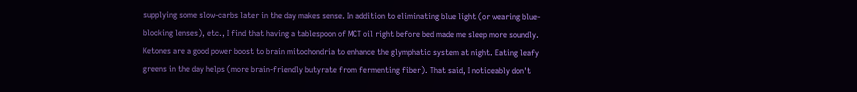supplying some slow-carbs later in the day makes sense. In addition to eliminating blue light (or wearing blue-blocking lenses), etc., I find that having a tablespoon of MCT oil right before bed made me sleep more soundly. Ketones are a good power boost to brain mitochondria to enhance the glymphatic system at night. Eating leafy greens in the day helps (more brain-friendly butyrate from fermenting fiber). That said, I noticeably don't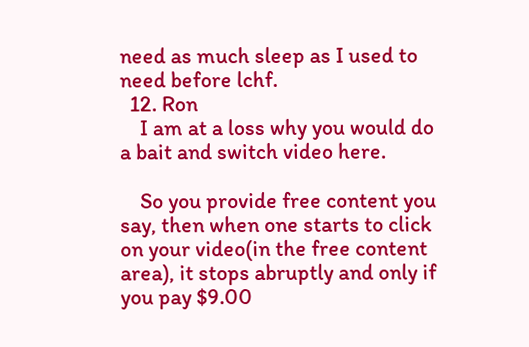need as much sleep as I used to need before lchf.
  12. Ron
    I am at a loss why you would do a bait and switch video here.

    So you provide free content you say, then when one starts to click on your video(in the free content area), it stops abruptly and only if you pay $9.00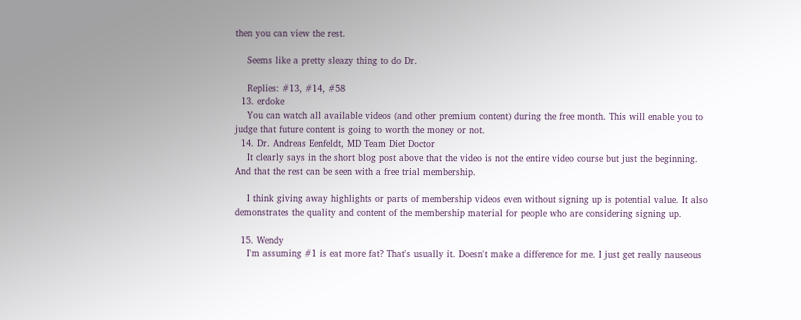then you can view the rest.

    Seems like a pretty sleazy thing to do Dr.

    Replies: #13, #14, #58
  13. erdoke
    You can watch all available videos (and other premium content) during the free month. This will enable you to judge that future content is going to worth the money or not.
  14. Dr. Andreas Eenfeldt, MD Team Diet Doctor
    It clearly says in the short blog post above that the video is not the entire video course but just the beginning. And that the rest can be seen with a free trial membership.

    I think giving away highlights or parts of membership videos even without signing up is potential value. It also demonstrates the quality and content of the membership material for people who are considering signing up.

  15. Wendy
    I'm assuming #1 is eat more fat? That's usually it. Doesn't make a difference for me. I just get really nauseous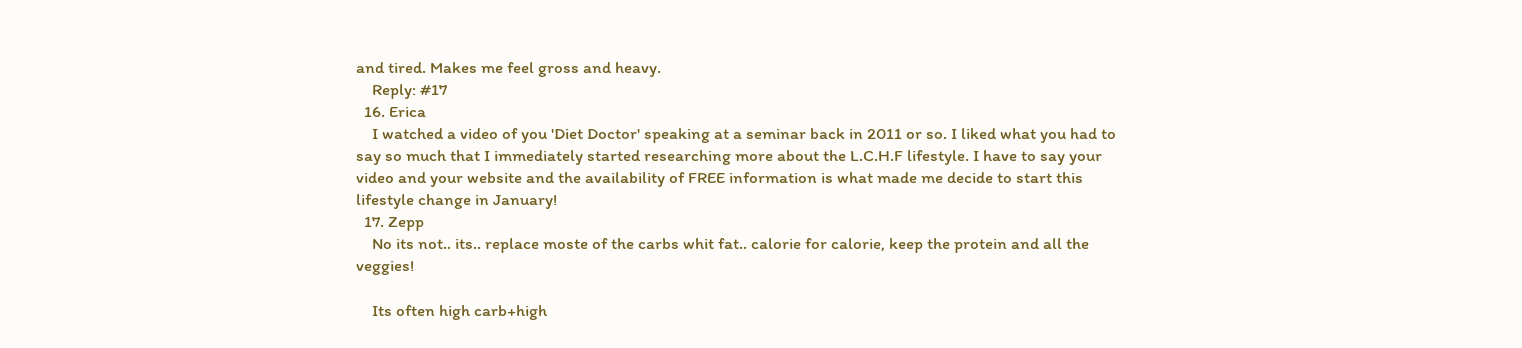and tired. Makes me feel gross and heavy.
    Reply: #17
  16. Erica
    I watched a video of you 'Diet Doctor' speaking at a seminar back in 2011 or so. I liked what you had to say so much that I immediately started researching more about the L.C.H.F lifestyle. I have to say your video and your website and the availability of FREE information is what made me decide to start this lifestyle change in January!
  17. Zepp
    No its not.. its.. replace moste of the carbs whit fat.. calorie for calorie, keep the protein and all the veggies!

    Its often high carb+high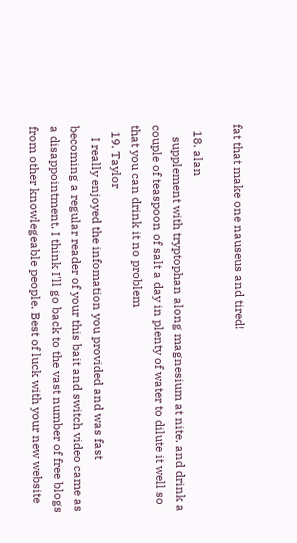fat that make one nauseus and tired!

  18. alan
    supplement with tryptophan along magnesium at nite. and drink a couple of teaspoon of salt a day in plenty of water to dilute it well so that you can drink it no problem
  19. Taylor
    I really enjoyed the infomation you provided and was fast becoming a regular reader of your this bait and switch video came as a disappointment. I think I'll go back to the vast number of free blogs from other knowlegeable people. Best of luck with your new website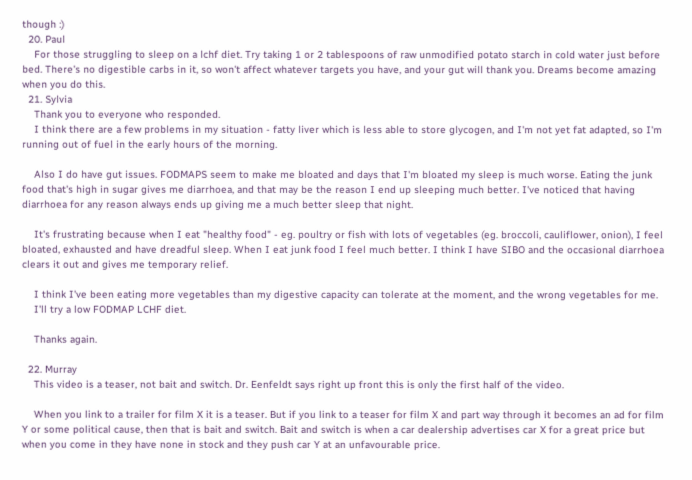though :)
  20. Paul
    For those struggling to sleep on a lchf diet. Try taking 1 or 2 tablespoons of raw unmodified potato starch in cold water just before bed. There's no digestible carbs in it, so won't affect whatever targets you have, and your gut will thank you. Dreams become amazing when you do this.
  21. Sylvia
    Thank you to everyone who responded.
    I think there are a few problems in my situation - fatty liver which is less able to store glycogen, and I'm not yet fat adapted, so I'm running out of fuel in the early hours of the morning.

    Also I do have gut issues. FODMAPS seem to make me bloated and days that I'm bloated my sleep is much worse. Eating the junk food that's high in sugar gives me diarrhoea, and that may be the reason I end up sleeping much better. I've noticed that having diarrhoea for any reason always ends up giving me a much better sleep that night.

    It's frustrating because when I eat "healthy food" - eg. poultry or fish with lots of vegetables (eg. broccoli, cauliflower, onion), I feel bloated, exhausted and have dreadful sleep. When I eat junk food I feel much better. I think I have SIBO and the occasional diarrhoea clears it out and gives me temporary relief.

    I think I've been eating more vegetables than my digestive capacity can tolerate at the moment, and the wrong vegetables for me.
    I'll try a low FODMAP LCHF diet.

    Thanks again.

  22. Murray
    This video is a teaser, not bait and switch. Dr. Eenfeldt says right up front this is only the first half of the video.

    When you link to a trailer for film X it is a teaser. But if you link to a teaser for film X and part way through it becomes an ad for film Y or some political cause, then that is bait and switch. Bait and switch is when a car dealership advertises car X for a great price but when you come in they have none in stock and they push car Y at an unfavourable price.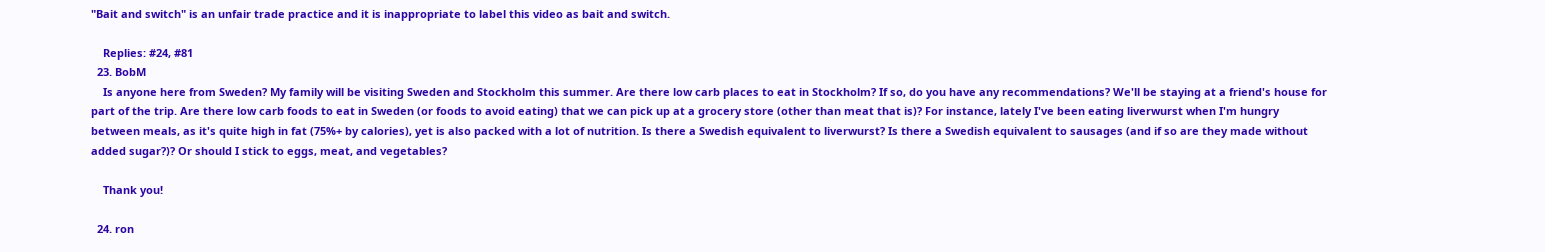"Bait and switch" is an unfair trade practice and it is inappropriate to label this video as bait and switch.

    Replies: #24, #81
  23. BobM
    Is anyone here from Sweden? My family will be visiting Sweden and Stockholm this summer. Are there low carb places to eat in Stockholm? If so, do you have any recommendations? We'll be staying at a friend's house for part of the trip. Are there low carb foods to eat in Sweden (or foods to avoid eating) that we can pick up at a grocery store (other than meat that is)? For instance, lately I've been eating liverwurst when I'm hungry between meals, as it's quite high in fat (75%+ by calories), yet is also packed with a lot of nutrition. Is there a Swedish equivalent to liverwurst? Is there a Swedish equivalent to sausages (and if so are they made without added sugar?)? Or should I stick to eggs, meat, and vegetables?

    Thank you!

  24. ron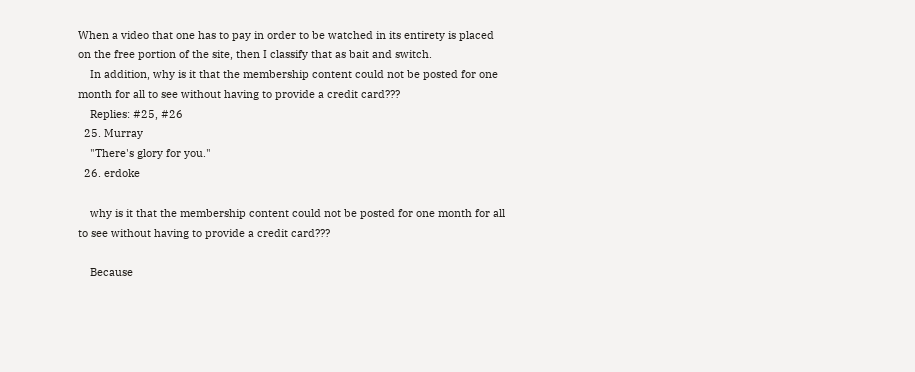When a video that one has to pay in order to be watched in its entirety is placed on the free portion of the site, then I classify that as bait and switch.
    In addition, why is it that the membership content could not be posted for one month for all to see without having to provide a credit card???
    Replies: #25, #26
  25. Murray
    "There's glory for you."
  26. erdoke

    why is it that the membership content could not be posted for one month for all to see without having to provide a credit card???

    Because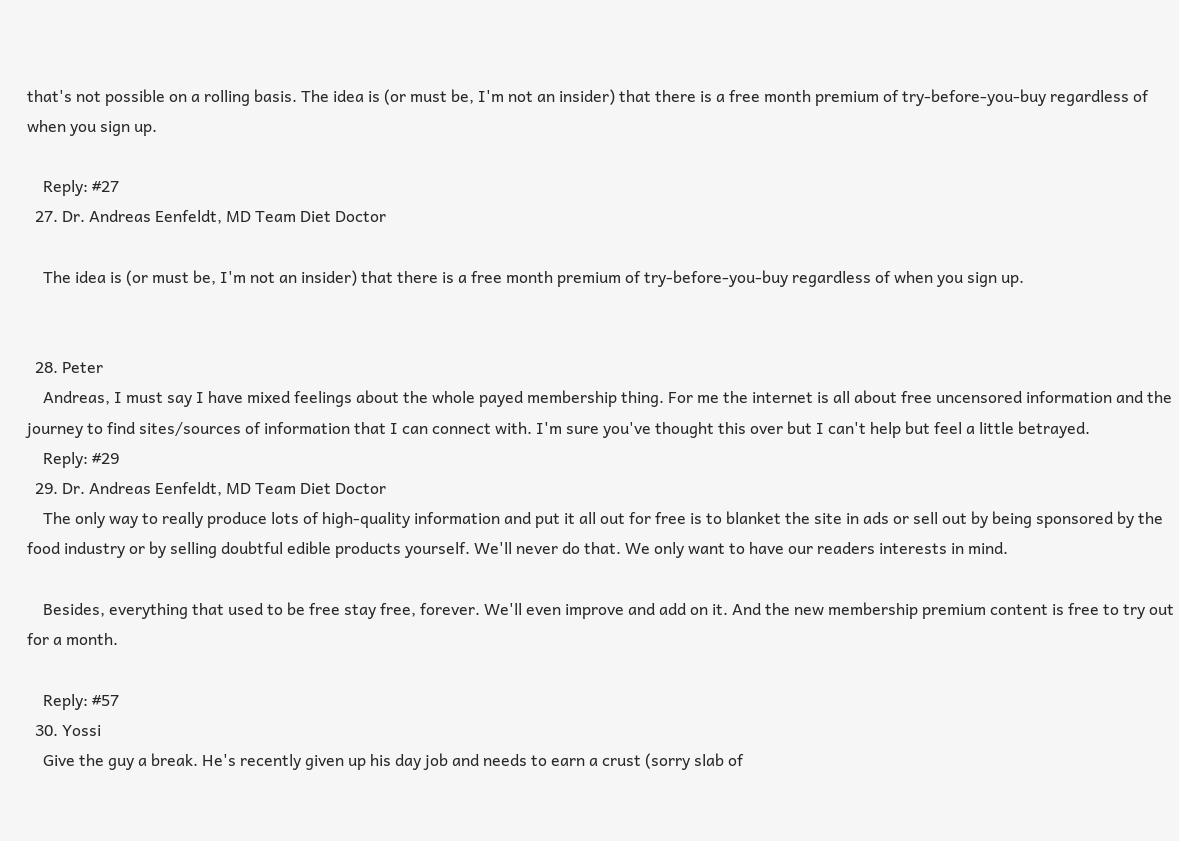that's not possible on a rolling basis. The idea is (or must be, I'm not an insider) that there is a free month premium of try-before-you-buy regardless of when you sign up.

    Reply: #27
  27. Dr. Andreas Eenfeldt, MD Team Diet Doctor

    The idea is (or must be, I'm not an insider) that there is a free month premium of try-before-you-buy regardless of when you sign up.


  28. Peter
    Andreas, I must say I have mixed feelings about the whole payed membership thing. For me the internet is all about free uncensored information and the journey to find sites/sources of information that I can connect with. I'm sure you've thought this over but I can't help but feel a little betrayed.
    Reply: #29
  29. Dr. Andreas Eenfeldt, MD Team Diet Doctor
    The only way to really produce lots of high-quality information and put it all out for free is to blanket the site in ads or sell out by being sponsored by the food industry or by selling doubtful edible products yourself. We'll never do that. We only want to have our readers interests in mind.

    Besides, everything that used to be free stay free, forever. We'll even improve and add on it. And the new membership premium content is free to try out for a month.

    Reply: #57
  30. Yossi
    Give the guy a break. He's recently given up his day job and needs to earn a crust (sorry slab of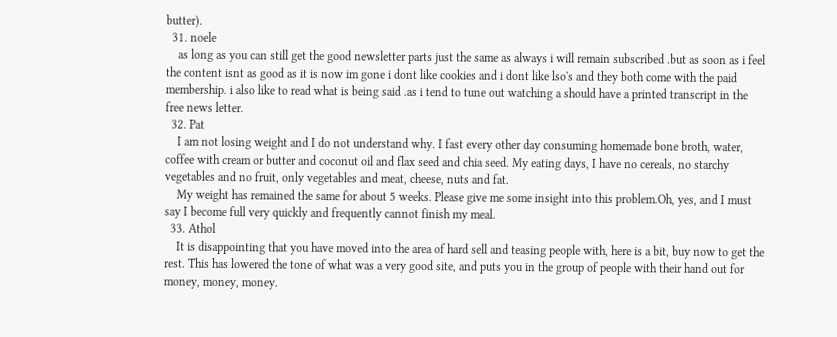butter).
  31. noele
    as long as you can still get the good newsletter parts just the same as always i will remain subscribed .but as soon as i feel the content isnt as good as it is now im gone i dont like cookies and i dont like lso's and they both come with the paid membership. i also like to read what is being said .as i tend to tune out watching a should have a printed transcript in the free news letter.
  32. Pat
    I am not losing weight and I do not understand why. I fast every other day consuming homemade bone broth, water, coffee with cream or butter and coconut oil and flax seed and chia seed. My eating days, I have no cereals, no starchy vegetables and no fruit, only vegetables and meat, cheese, nuts and fat.
    My weight has remained the same for about 5 weeks. Please give me some insight into this problem.Oh, yes, and I must say I become full very quickly and frequently cannot finish my meal.
  33. Athol
    It is disappointing that you have moved into the area of hard sell and teasing people with, here is a bit, buy now to get the rest. This has lowered the tone of what was a very good site, and puts you in the group of people with their hand out for money, money, money.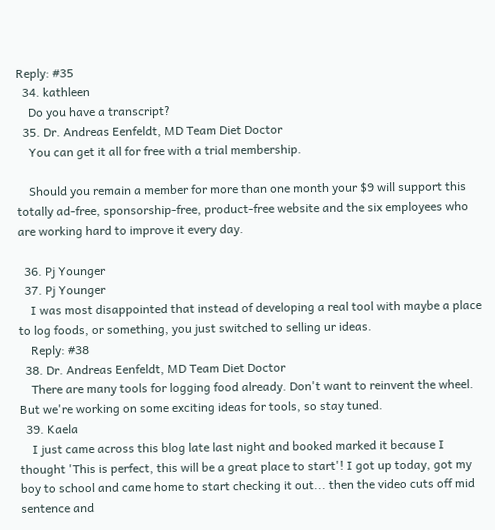Reply: #35
  34. kathleen
    Do you have a transcript?
  35. Dr. Andreas Eenfeldt, MD Team Diet Doctor
    You can get it all for free with a trial membership.

    Should you remain a member for more than one month your $9 will support this totally ad-free, sponsorship-free, product-free website and the six employees who are working hard to improve it every day.

  36. Pj Younger
  37. Pj Younger
    I was most disappointed that instead of developing a real tool with maybe a place to log foods, or something, you just switched to selling ur ideas.
    Reply: #38
  38. Dr. Andreas Eenfeldt, MD Team Diet Doctor
    There are many tools for logging food already. Don't want to reinvent the wheel. But we're working on some exciting ideas for tools, so stay tuned.
  39. Kaela
    I just came across this blog late last night and booked marked it because I thought 'This is perfect, this will be a great place to start'! I got up today, got my boy to school and came home to start checking it out... then the video cuts off mid sentence and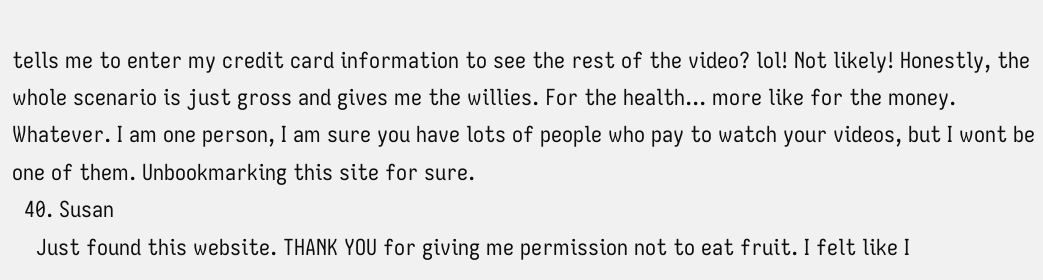tells me to enter my credit card information to see the rest of the video? lol! Not likely! Honestly, the whole scenario is just gross and gives me the willies. For the health... more like for the money. Whatever. I am one person, I am sure you have lots of people who pay to watch your videos, but I wont be one of them. Unbookmarking this site for sure.
  40. Susan
    Just found this website. THANK YOU for giving me permission not to eat fruit. I felt like I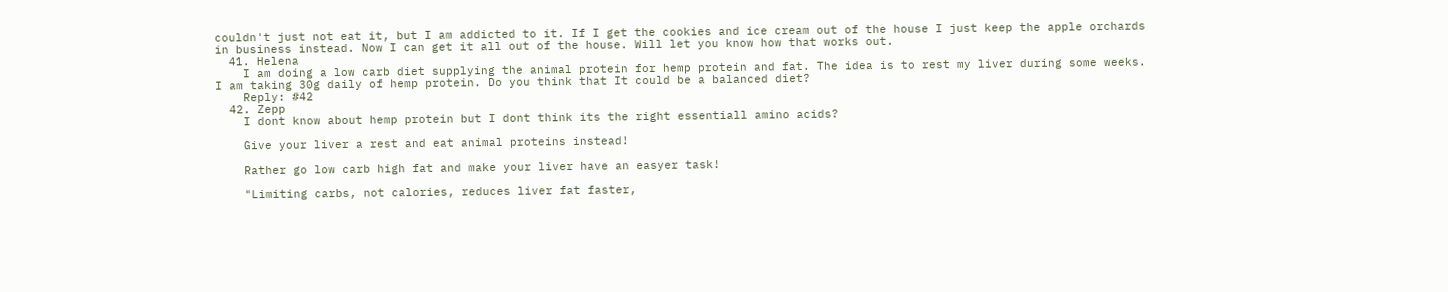couldn't just not eat it, but I am addicted to it. If I get the cookies and ice cream out of the house I just keep the apple orchards in business instead. Now I can get it all out of the house. Will let you know how that works out.
  41. Helena
    I am doing a low carb diet supplying the animal protein for hemp protein and fat. The idea is to rest my liver during some weeks. I am taking 30g daily of hemp protein. Do you think that It could be a balanced diet?
    Reply: #42
  42. Zepp
    I dont know about hemp protein but I dont think its the right essentiall amino acids?

    Give your liver a rest and eat animal proteins instead!

    Rather go low carb high fat and make your liver have an easyer task!

    "Limiting carbs, not calories, reduces liver fat faster,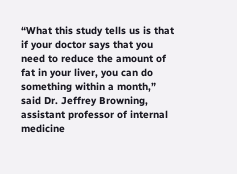“What this study tells us is that if your doctor says that you need to reduce the amount of fat in your liver, you can do something within a month,” said Dr. Jeffrey Browning, assistant professor of internal medicine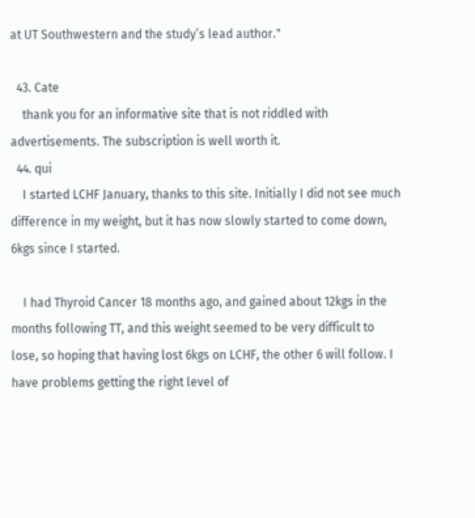at UT Southwestern and the study’s lead author."

  43. Cate
    thank you for an informative site that is not riddled with advertisements. The subscription is well worth it.
  44. qui
    I started LCHF January, thanks to this site. Initially I did not see much difference in my weight, but it has now slowly started to come down, 6kgs since I started.

    I had Thyroid Cancer 18 months ago, and gained about 12kgs in the months following TT, and this weight seemed to be very difficult to lose, so hoping that having lost 6kgs on LCHF, the other 6 will follow. I have problems getting the right level of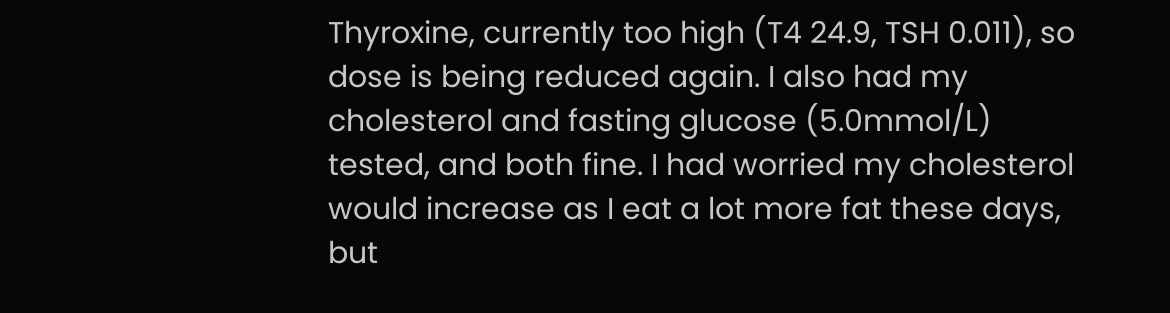Thyroxine, currently too high (T4 24.9, TSH 0.011), so dose is being reduced again. I also had my cholesterol and fasting glucose (5.0mmol/L) tested, and both fine. I had worried my cholesterol would increase as I eat a lot more fat these days, but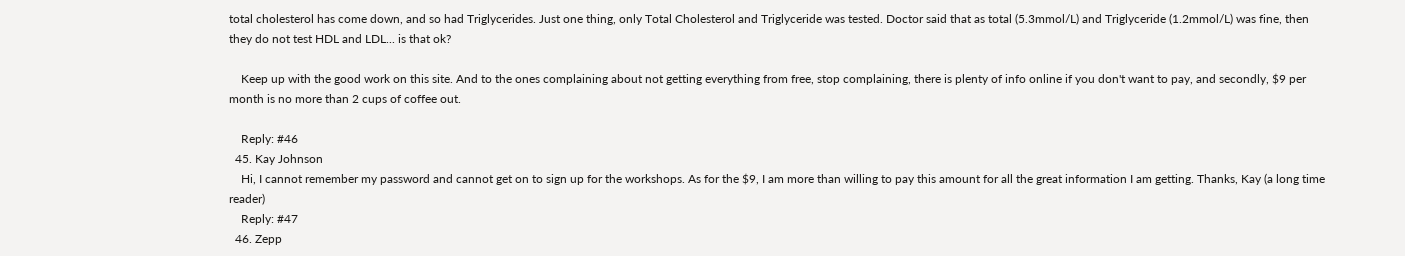total cholesterol has come down, and so had Triglycerides. Just one thing, only Total Cholesterol and Triglyceride was tested. Doctor said that as total (5.3mmol/L) and Triglyceride (1.2mmol/L) was fine, then they do not test HDL and LDL... is that ok?

    Keep up with the good work on this site. And to the ones complaining about not getting everything from free, stop complaining, there is plenty of info online if you don't want to pay, and secondly, $9 per month is no more than 2 cups of coffee out.

    Reply: #46
  45. Kay Johnson
    Hi, I cannot remember my password and cannot get on to sign up for the workshops. As for the $9, I am more than willing to pay this amount for all the great information I am getting. Thanks, Kay (a long time reader)
    Reply: #47
  46. Zepp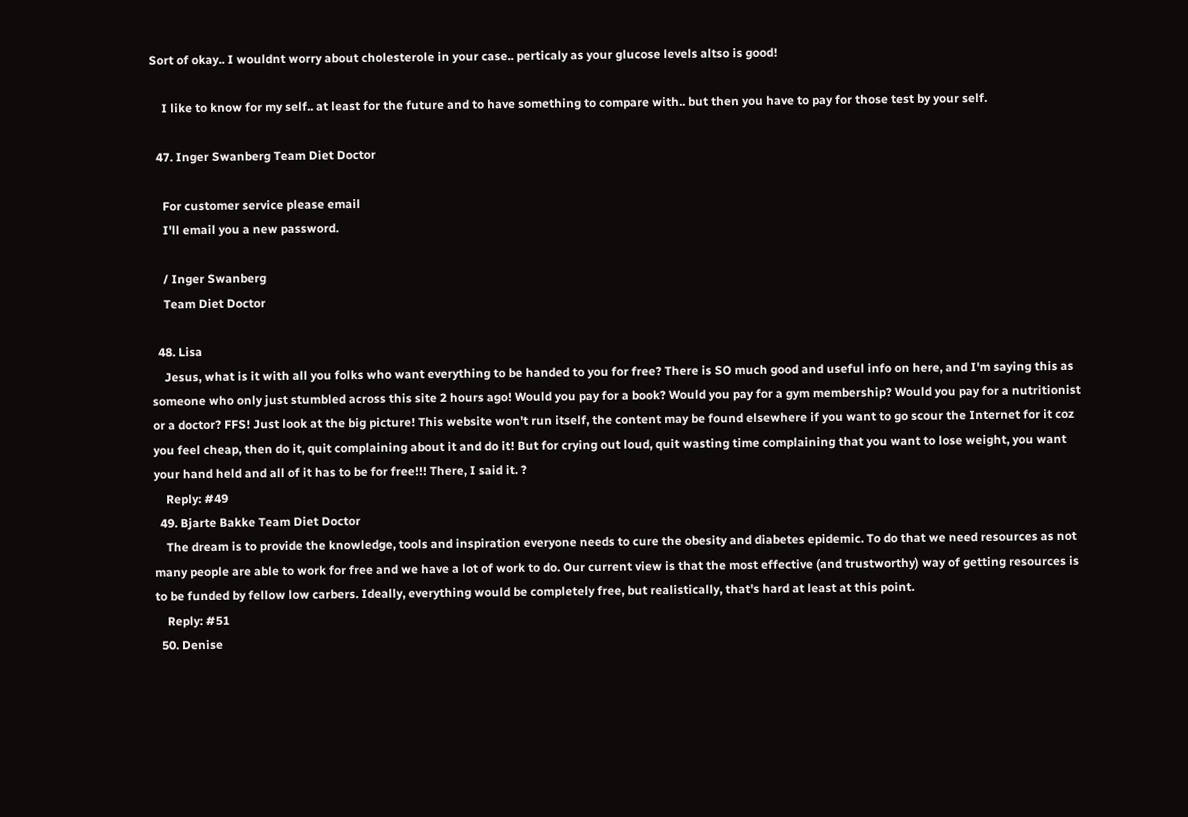Sort of okay.. I wouldnt worry about cholesterole in your case.. perticaly as your glucose levels altso is good!

    I like to know for my self.. at least for the future and to have something to compare with.. but then you have to pay for those test by your self.

  47. Inger Swanberg Team Diet Doctor

    For customer service please email
    I'll email you a new password.

    / Inger Swanberg
    Team Diet Doctor

  48. Lisa
    Jesus, what is it with all you folks who want everything to be handed to you for free? There is SO much good and useful info on here, and I'm saying this as someone who only just stumbled across this site 2 hours ago! Would you pay for a book? Would you pay for a gym membership? Would you pay for a nutritionist or a doctor? FFS! Just look at the big picture! This website won't run itself, the content may be found elsewhere if you want to go scour the Internet for it coz you feel cheap, then do it, quit complaining about it and do it! But for crying out loud, quit wasting time complaining that you want to lose weight, you want your hand held and all of it has to be for free!!! There, I said it. ?
    Reply: #49
  49. Bjarte Bakke Team Diet Doctor
    The dream is to provide the knowledge, tools and inspiration everyone needs to cure the obesity and diabetes epidemic. To do that we need resources as not many people are able to work for free and we have a lot of work to do. Our current view is that the most effective (and trustworthy) way of getting resources is to be funded by fellow low carbers. Ideally, everything would be completely free, but realistically, that's hard at least at this point.
    Reply: #51
  50. Denise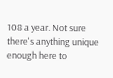108 a year. Not sure there's anything unique enough here to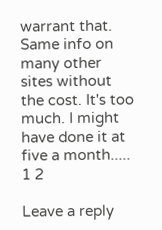warrant that. Same info on many other sites without the cost. It's too much. I might have done it at five a month.....
1 2

Leave a reply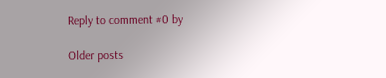Reply to comment #0 by

Older posts